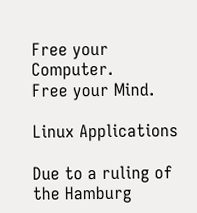Free your Computer.
Free your Mind.

Linux Applications

Due to a ruling of the Hamburg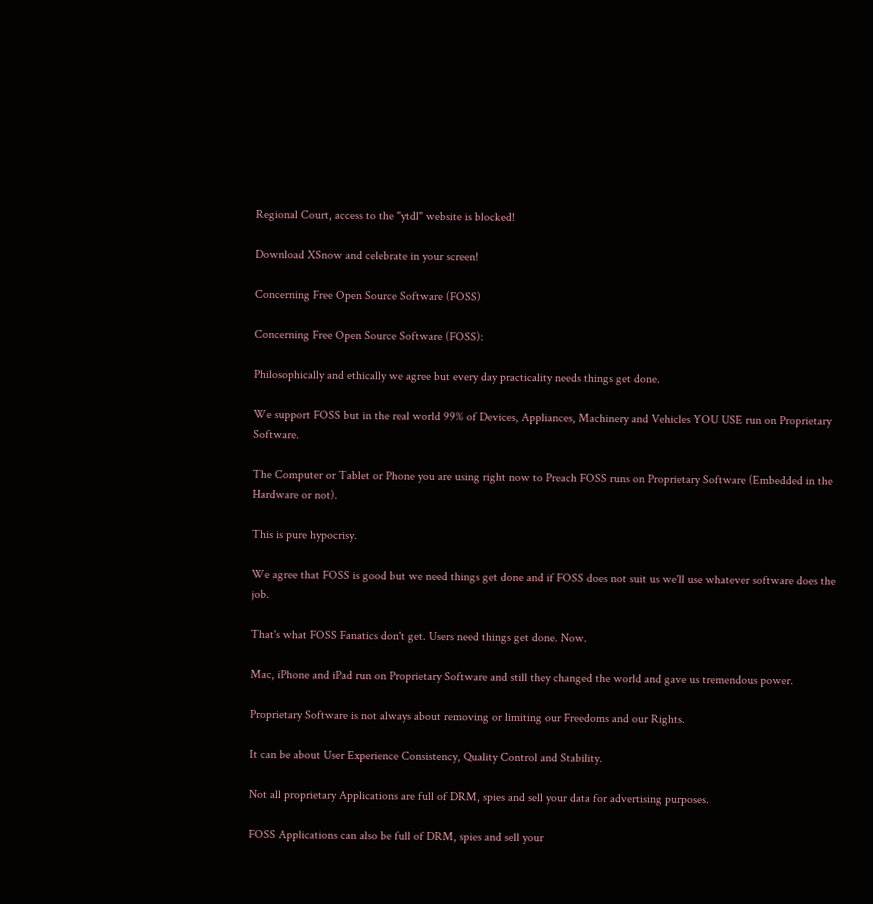Regional Court, access to the "ytdl" website is blocked!

Download XSnow and celebrate in your screen!

Concerning Free Open Source Software (FOSS)

Concerning Free Open Source Software (FOSS):

Philosophically and ethically we agree but every day practicality needs things get done.

We support FOSS but in the real world 99% of Devices, Appliances, Machinery and Vehicles YOU USE run on Proprietary Software.

The Computer or Tablet or Phone you are using right now to Preach FOSS runs on Proprietary Software (Embedded in the Hardware or not).

This is pure hypocrisy.

We agree that FOSS is good but we need things get done and if FOSS does not suit us we'll use whatever software does the job.

That's what FOSS Fanatics don't get. Users need things get done. Now.

Mac, iPhone and iPad run on Proprietary Software and still they changed the world and gave us tremendous power.

Proprietary Software is not always about removing or limiting our Freedoms and our Rights.

It can be about User Experience Consistency, Quality Control and Stability.

Not all proprietary Applications are full of DRM, spies and sell your data for advertising purposes.

FOSS Applications can also be full of DRM, spies and sell your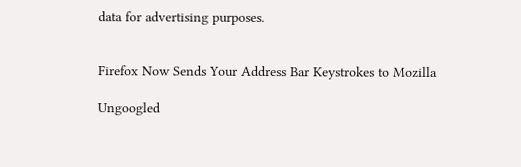data for advertising purposes.


Firefox Now Sends Your Address Bar Keystrokes to Mozilla

Ungoogled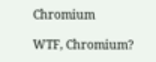Chromium

WTF, Chromium?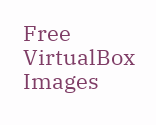Free VirtualBox Images